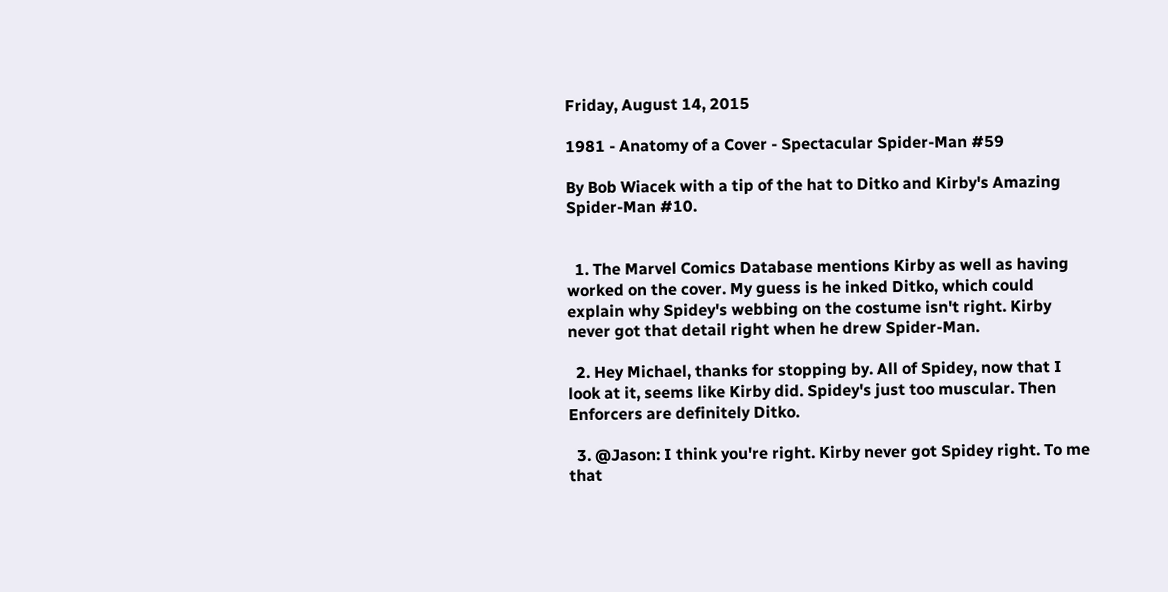Friday, August 14, 2015

1981 - Anatomy of a Cover - Spectacular Spider-Man #59

By Bob Wiacek with a tip of the hat to Ditko and Kirby's Amazing Spider-Man #10.


  1. The Marvel Comics Database mentions Kirby as well as having worked on the cover. My guess is he inked Ditko, which could explain why Spidey's webbing on the costume isn't right. Kirby never got that detail right when he drew Spider-Man.

  2. Hey Michael, thanks for stopping by. All of Spidey, now that I look at it, seems like Kirby did. Spidey's just too muscular. Then Enforcers are definitely Ditko.

  3. @Jason: I think you're right. Kirby never got Spidey right. To me that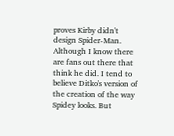proves Kirby didn't design Spider-Man. Although I know there are fans out there that think he did. I tend to believe Ditko's version of the creation of the way Spidey looks. But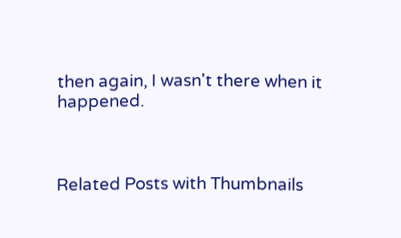then again, I wasn't there when it happened.



Related Posts with Thumbnails